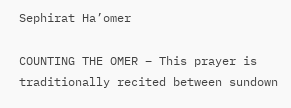Sephirat Ha’omer

COUNTING THE OMER – This prayer is traditionally recited between sundown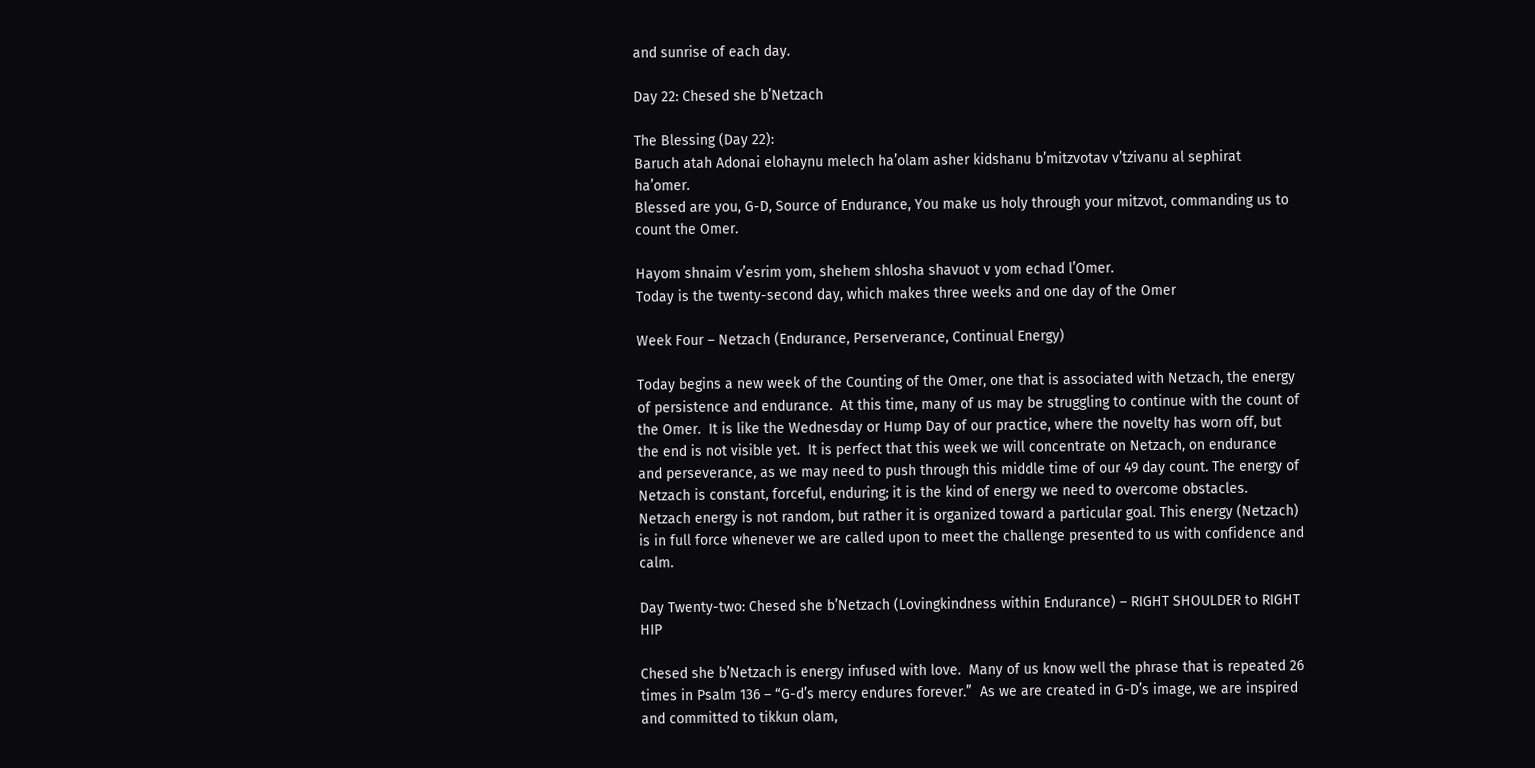and sunrise of each day.

Day 22: Chesed she b’Netzach

The Blessing (Day 22):
Baruch atah Adonai elohaynu melech ha’olam asher kidshanu b’mitzvotav v’tzivanu al sephirat ha’omer.
Blessed are you, G-D, Source of Endurance, You make us holy through your mitzvot, commanding us to count the Omer.

Hayom shnaim v’esrim yom, shehem shlosha shavuot v yom echad l’Omer.
Today is the twenty-second day, which makes three weeks and one day of the Omer

Week Four – Netzach (Endurance, Perserverance, Continual Energy)

Today begins a new week of the Counting of the Omer, one that is associated with Netzach, the energy of persistence and endurance.  At this time, many of us may be struggling to continue with the count of the Omer.  It is like the Wednesday or Hump Day of our practice, where the novelty has worn off, but the end is not visible yet.  It is perfect that this week we will concentrate on Netzach, on endurance and perseverance, as we may need to push through this middle time of our 49 day count. The energy of Netzach is constant, forceful, enduring; it is the kind of energy we need to overcome obstacles.  Netzach energy is not random, but rather it is organized toward a particular goal. This energy (Netzach) is in full force whenever we are called upon to meet the challenge presented to us with confidence and calm.

Day Twenty-two: Chesed she b’Netzach (Lovingkindness within Endurance) – RIGHT SHOULDER to RIGHT HIP

Chesed she b’Netzach is energy infused with love.  Many of us know well the phrase that is repeated 26 times in Psalm 136 – “G-d’s mercy endures forever.”  As we are created in G-D’s image, we are inspired and committed to tikkun olam,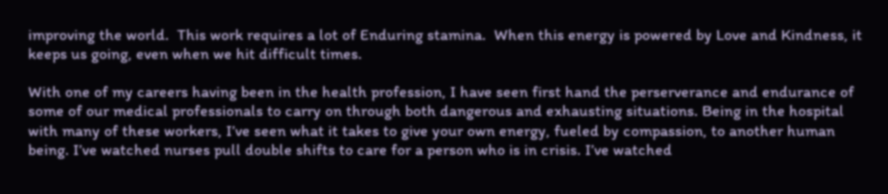improving the world.  This work requires a lot of Enduring stamina.  When this energy is powered by Love and Kindness, it keeps us going, even when we hit difficult times.

With one of my careers having been in the health profession, I have seen first hand the perserverance and endurance of some of our medical professionals to carry on through both dangerous and exhausting situations. Being in the hospital with many of these workers, I’ve seen what it takes to give your own energy, fueled by compassion, to another human being. I’ve watched nurses pull double shifts to care for a person who is in crisis. I’ve watched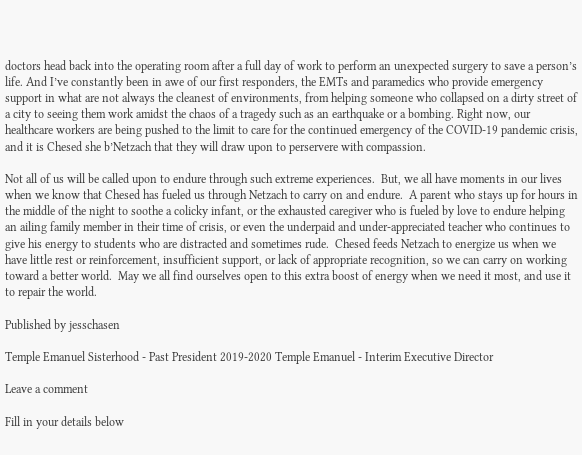doctors head back into the operating room after a full day of work to perform an unexpected surgery to save a person’s life. And I’ve constantly been in awe of our first responders, the EMTs and paramedics who provide emergency support in what are not always the cleanest of environments, from helping someone who collapsed on a dirty street of a city to seeing them work amidst the chaos of a tragedy such as an earthquake or a bombing. Right now, our healthcare workers are being pushed to the limit to care for the continued emergency of the COVID-19 pandemic crisis, and it is Chesed she b’Netzach that they will draw upon to perservere with compassion.

Not all of us will be called upon to endure through such extreme experiences.  But, we all have moments in our lives when we know that Chesed has fueled us through Netzach to carry on and endure.  A parent who stays up for hours in the middle of the night to soothe a colicky infant, or the exhausted caregiver who is fueled by love to endure helping an ailing family member in their time of crisis, or even the underpaid and under-appreciated teacher who continues to give his energy to students who are distracted and sometimes rude.  Chesed feeds Netzach to energize us when we have little rest or reinforcement, insufficient support, or lack of appropriate recognition, so we can carry on working toward a better world.  May we all find ourselves open to this extra boost of energy when we need it most, and use it to repair the world.

Published by jesschasen

Temple Emanuel Sisterhood - Past President 2019-2020 Temple Emanuel - Interim Executive Director

Leave a comment

Fill in your details below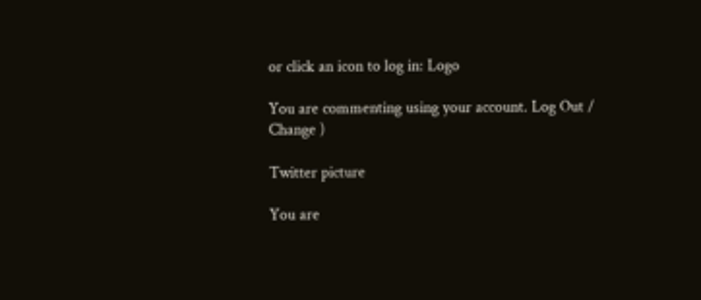or click an icon to log in: Logo

You are commenting using your account. Log Out /  Change )

Twitter picture

You are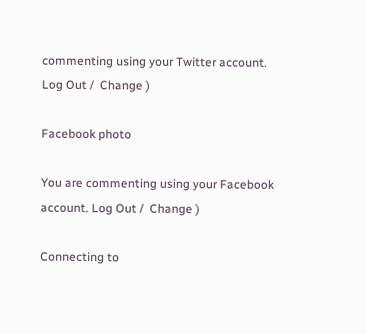commenting using your Twitter account. Log Out /  Change )

Facebook photo

You are commenting using your Facebook account. Log Out /  Change )

Connecting to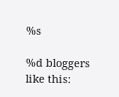%s

%d bloggers like this: